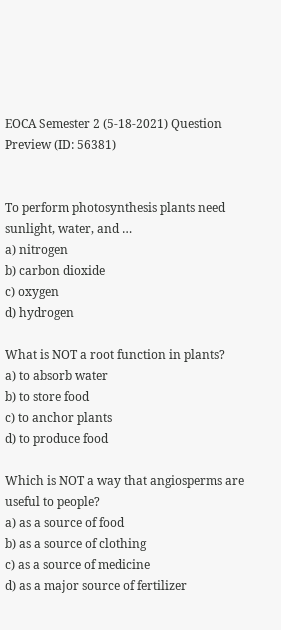EOCA Semester 2 (5-18-2021) Question Preview (ID: 56381)


To perform photosynthesis plants need sunlight, water, and …
a) nitrogen
b) carbon dioxide
c) oxygen
d) hydrogen

What is NOT a root function in plants?
a) to absorb water
b) to store food
c) to anchor plants
d) to produce food

Which is NOT a way that angiosperms are useful to people?
a) as a source of food
b) as a source of clothing
c) as a source of medicine
d) as a major source of fertilizer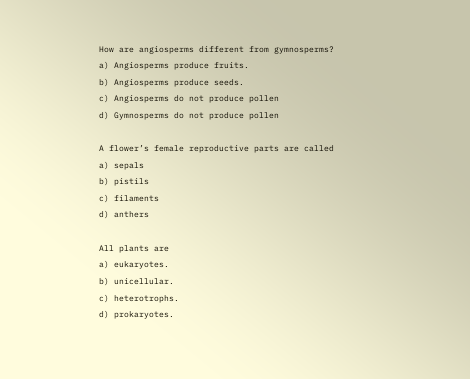How are angiosperms different from gymnosperms?
a) Angiosperms produce fruits.
b) Angiosperms produce seeds.
c) Angiosperms do not produce pollen
d) Gymnosperms do not produce pollen

A flower’s female reproductive parts are called
a) sepals
b) pistils
c) filaments
d) anthers

All plants are
a) eukaryotes.
b) unicellular.
c) heterotrophs.
d) prokaryotes.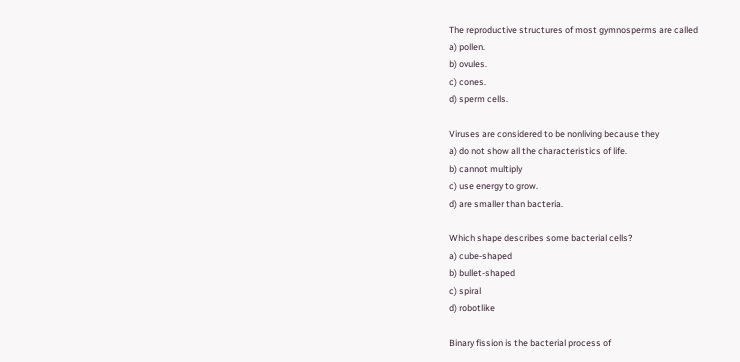The reproductive structures of most gymnosperms are called
a) pollen.
b) ovules.
c) cones.
d) sperm cells.

Viruses are considered to be nonliving because they
a) do not show all the characteristics of life.
b) cannot multiply
c) use energy to grow.
d) are smaller than bacteria.

Which shape describes some bacterial cells?
a) cube-shaped
b) bullet-shaped
c) spiral
d) robotlike

Binary fission is the bacterial process of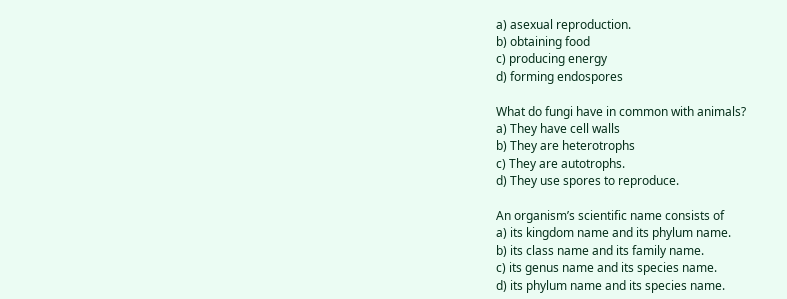a) asexual reproduction.
b) obtaining food
c) producing energy
d) forming endospores

What do fungi have in common with animals?
a) They have cell walls
b) They are heterotrophs
c) They are autotrophs.
d) They use spores to reproduce.

An organism’s scientific name consists of
a) its kingdom name and its phylum name.
b) its class name and its family name.
c) its genus name and its species name.
d) its phylum name and its species name.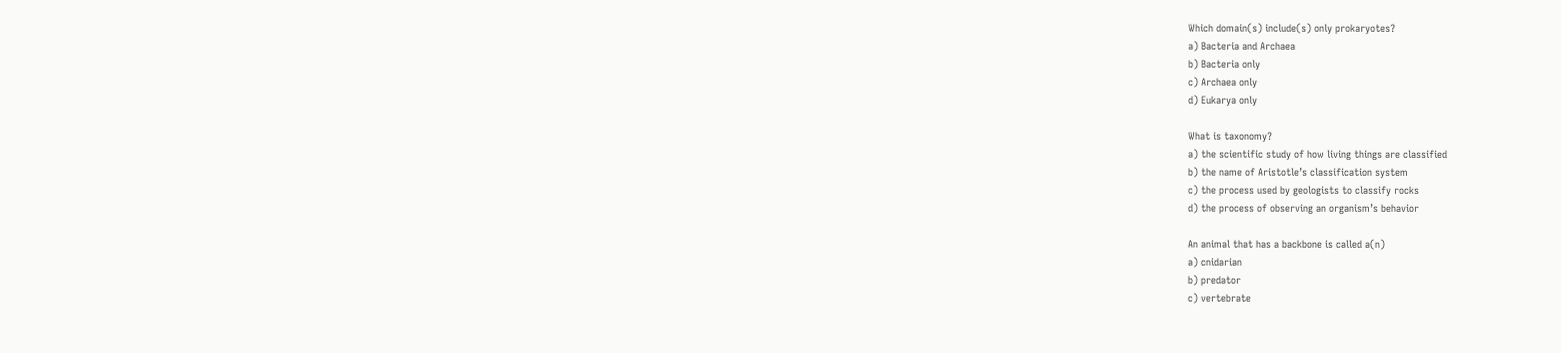Which domain(s) include(s) only prokaryotes?
a) Bacteria and Archaea
b) Bacteria only
c) Archaea only
d) Eukarya only

What is taxonomy?
a) the scientific study of how living things are classified
b) the name of Aristotle’s classification system
c) the process used by geologists to classify rocks
d) the process of observing an organism’s behavior

An animal that has a backbone is called a(n)
a) cnidarian
b) predator
c) vertebrate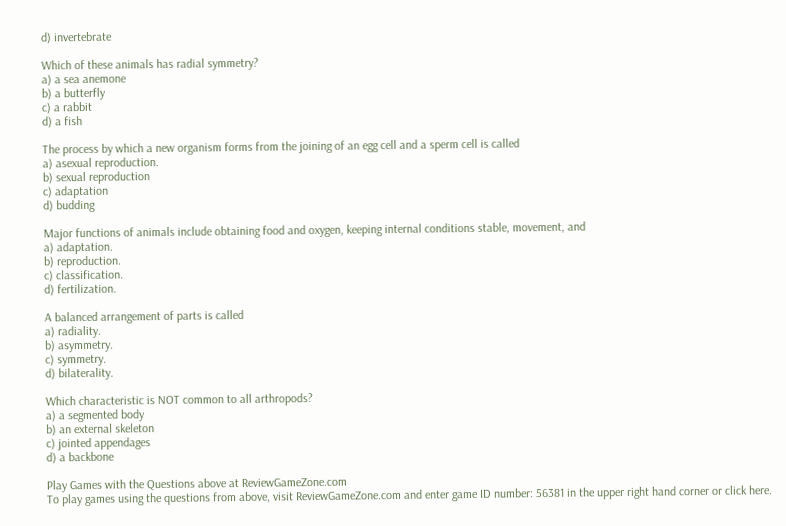d) invertebrate

Which of these animals has radial symmetry?
a) a sea anemone
b) a butterfly
c) a rabbit
d) a fish

The process by which a new organism forms from the joining of an egg cell and a sperm cell is called
a) asexual reproduction.
b) sexual reproduction
c) adaptation
d) budding

Major functions of animals include obtaining food and oxygen, keeping internal conditions stable, movement, and
a) adaptation.
b) reproduction.
c) classification.
d) fertilization.

A balanced arrangement of parts is called
a) radiality.
b) asymmetry.
c) symmetry.
d) bilaterality.

Which characteristic is NOT common to all arthropods?
a) a segmented body
b) an external skeleton
c) jointed appendages
d) a backbone

Play Games with the Questions above at ReviewGameZone.com
To play games using the questions from above, visit ReviewGameZone.com and enter game ID number: 56381 in the upper right hand corner or click here.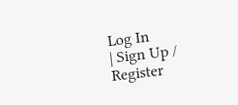Log In
| Sign Up / Register